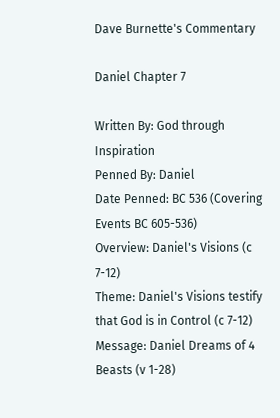Dave Burnette's Commentary

Daniel Chapter 7

Written By: God through Inspiration
Penned By: Daniel
Date Penned: BC 536 (Covering Events BC 605-536)
Overview: Daniel's Visions (c 7-12)
Theme: Daniel's Visions testify that God is in Control (c 7-12)
Message: Daniel Dreams of 4 Beasts (v 1-28)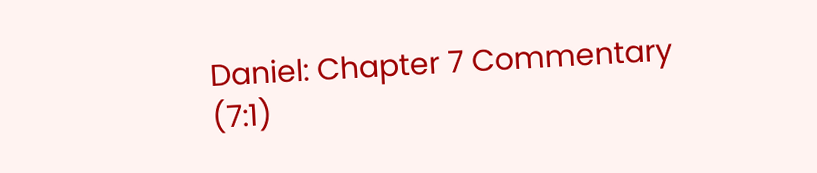Daniel: Chapter 7 Commentary
(7:1)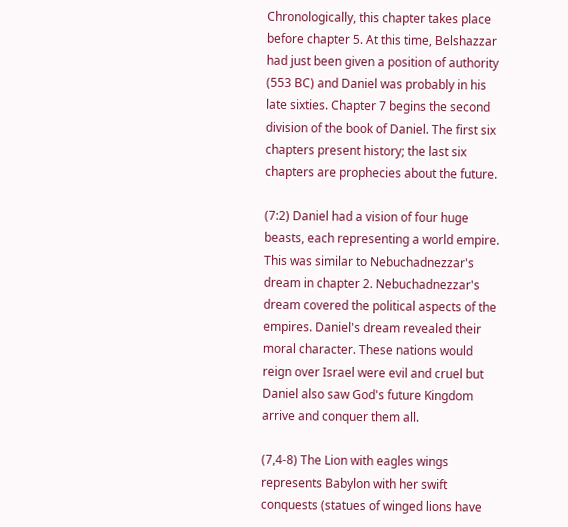Chronologically, this chapter takes place before chapter 5. At this time, Belshazzar had just been given a position of authority (553 BC) and Daniel was probably in his late sixties. Chapter 7 begins the second division of the book of Daniel. The first six chapters present history; the last six chapters are prophecies about the future.

(7:2) Daniel had a vision of four huge beasts, each representing a world empire. This was similar to Nebuchadnezzar's dream in chapter 2. Nebuchadnezzar's dream covered the political aspects of the empires. Daniel's dream revealed their moral character. These nations would reign over Israel were evil and cruel but Daniel also saw God's future Kingdom arrive and conquer them all.

(7,4-8) The Lion with eagles wings represents Babylon with her swift conquests (statues of winged lions have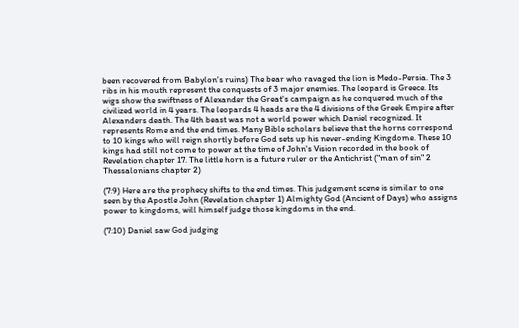been recovered from Babylon's ruins) The bear who ravaged the lion is Medo-Persia. The 3 ribs in his mouth represent the conquests of 3 major enemies. The leopard is Greece. Its wigs show the swiftness of Alexander the Great's campaign as he conquered much of the civilized world in 4 years. The leopards 4 heads are the 4 divisions of the Greek Empire after Alexanders death. The 4th beast was not a world power which Daniel recognized. It represents Rome and the end times. Many Bible scholars believe that the horns correspond to 10 kings who will reign shortly before God sets up his never-ending Kingdome. These 10 kings had still not come to power at the time of John's Vision recorded in the book of Revelation chapter 17. The little horn is a future ruler or the Antichrist ("man of sin" 2 Thessalonians chapter 2)

(7:9) Here are the prophecy shifts to the end times. This judgement scene is similar to one seen by the Apostle John (Revelation chapter 1) Almighty God (Ancient of Days) who assigns power to kingdoms, will himself judge those kingdoms in the end.

(7:10) Daniel saw God judging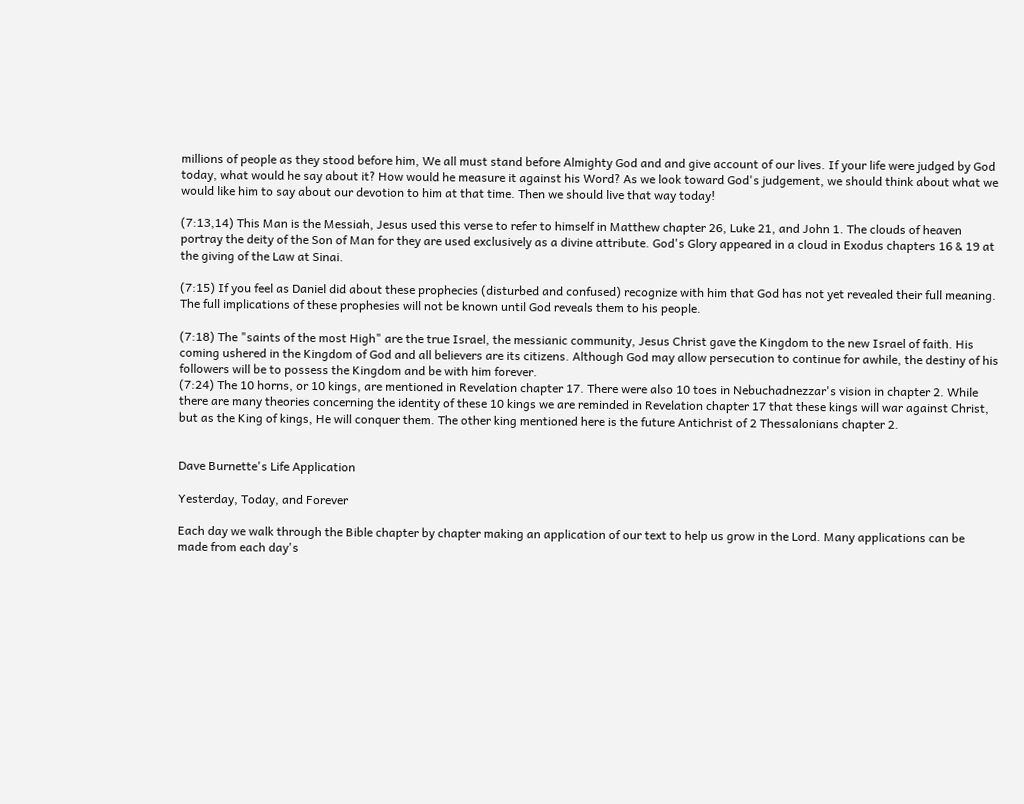millions of people as they stood before him, We all must stand before Almighty God and and give account of our lives. If your life were judged by God today, what would he say about it? How would he measure it against his Word? As we look toward God's judgement, we should think about what we would like him to say about our devotion to him at that time. Then we should live that way today!

(7:13,14) This Man is the Messiah, Jesus used this verse to refer to himself in Matthew chapter 26, Luke 21, and John 1. The clouds of heaven portray the deity of the Son of Man for they are used exclusively as a divine attribute. God's Glory appeared in a cloud in Exodus chapters 16 & 19 at the giving of the Law at Sinai.

(7:15) If you feel as Daniel did about these prophecies (disturbed and confused) recognize with him that God has not yet revealed their full meaning. The full implications of these prophesies will not be known until God reveals them to his people.

(7:18) The "saints of the most High" are the true Israel, the messianic community, Jesus Christ gave the Kingdom to the new Israel of faith. His coming ushered in the Kingdom of God and all believers are its citizens. Although God may allow persecution to continue for awhile, the destiny of his followers will be to possess the Kingdom and be with him forever.
(7:24) The 10 horns, or 10 kings, are mentioned in Revelation chapter 17. There were also 10 toes in Nebuchadnezzar's vision in chapter 2. While there are many theories concerning the identity of these 10 kings we are reminded in Revelation chapter 17 that these kings will war against Christ, but as the King of kings, He will conquer them. The other king mentioned here is the future Antichrist of 2 Thessalonians chapter 2.


Dave Burnette's Life Application

Yesterday, Today, and Forever

Each day we walk through the Bible chapter by chapter making an application of our text to help us grow in the Lord. Many applications can be made from each day's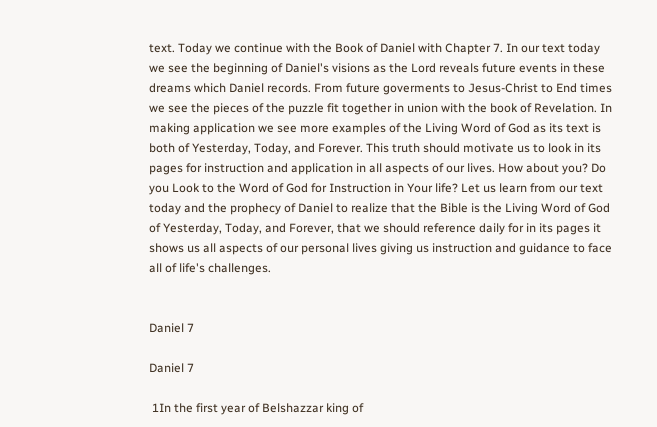text. Today we continue with the Book of Daniel with Chapter 7. In our text today we see the beginning of Daniel's visions as the Lord reveals future events in these dreams which Daniel records. From future goverments to Jesus-Christ to End times we see the pieces of the puzzle fit together in union with the book of Revelation. In making application we see more examples of the Living Word of God as its text is both of Yesterday, Today, and Forever. This truth should motivate us to look in its pages for instruction and application in all aspects of our lives. How about you? Do you Look to the Word of God for Instruction in Your life? Let us learn from our text today and the prophecy of Daniel to realize that the Bible is the Living Word of God of Yesterday, Today, and Forever, that we should reference daily for in its pages it shows us all aspects of our personal lives giving us instruction and guidance to face all of life's challenges.


Daniel 7

Daniel 7

 1In the first year of Belshazzar king of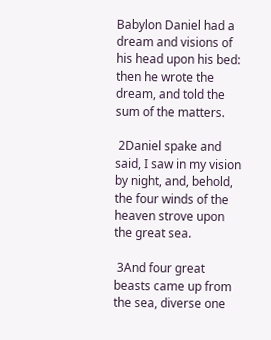Babylon Daniel had a dream and visions of his head upon his bed: then he wrote the dream, and told the sum of the matters.

 2Daniel spake and said, I saw in my vision by night, and, behold, the four winds of the heaven strove upon the great sea.

 3And four great beasts came up from the sea, diverse one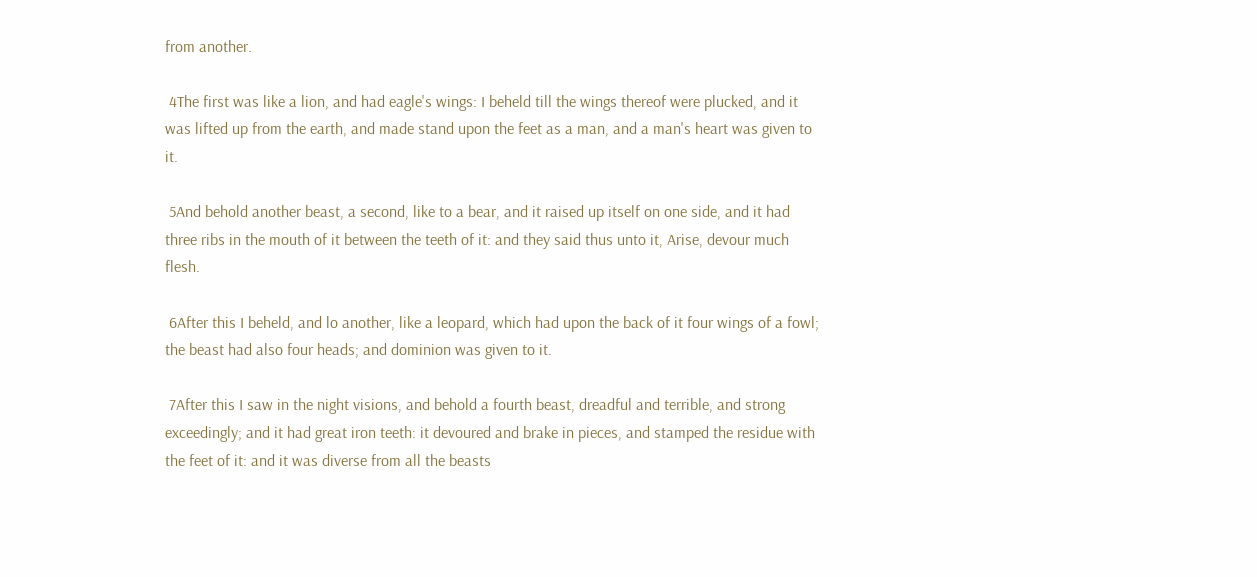from another.

 4The first was like a lion, and had eagle's wings: I beheld till the wings thereof were plucked, and it was lifted up from the earth, and made stand upon the feet as a man, and a man's heart was given to it.

 5And behold another beast, a second, like to a bear, and it raised up itself on one side, and it had three ribs in the mouth of it between the teeth of it: and they said thus unto it, Arise, devour much flesh.

 6After this I beheld, and lo another, like a leopard, which had upon the back of it four wings of a fowl; the beast had also four heads; and dominion was given to it.

 7After this I saw in the night visions, and behold a fourth beast, dreadful and terrible, and strong exceedingly; and it had great iron teeth: it devoured and brake in pieces, and stamped the residue with the feet of it: and it was diverse from all the beasts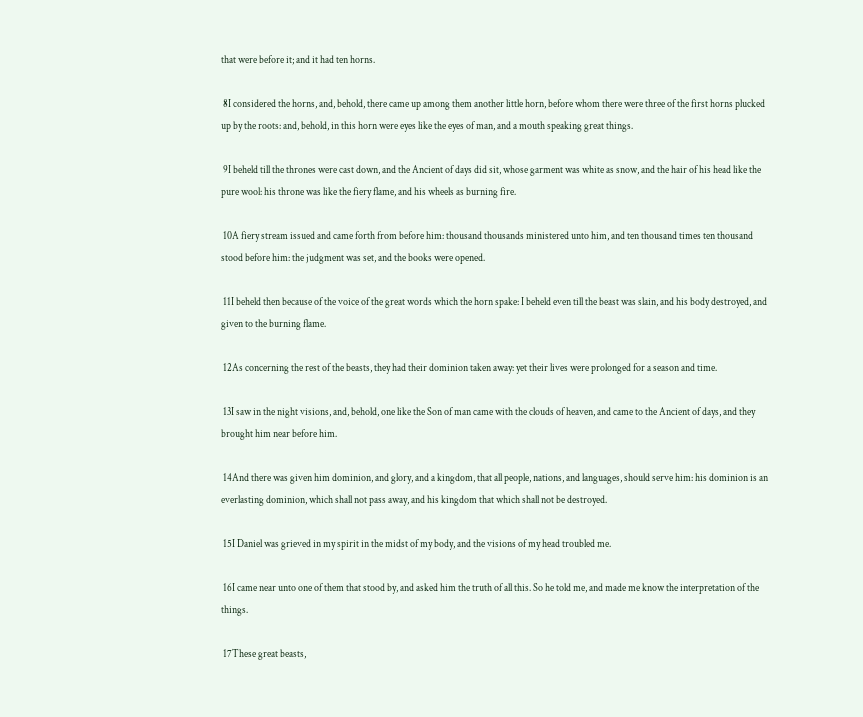that were before it; and it had ten horns.

 8I considered the horns, and, behold, there came up among them another little horn, before whom there were three of the first horns plucked up by the roots: and, behold, in this horn were eyes like the eyes of man, and a mouth speaking great things.

 9I beheld till the thrones were cast down, and the Ancient of days did sit, whose garment was white as snow, and the hair of his head like the pure wool: his throne was like the fiery flame, and his wheels as burning fire.

 10A fiery stream issued and came forth from before him: thousand thousands ministered unto him, and ten thousand times ten thousand stood before him: the judgment was set, and the books were opened.

 11I beheld then because of the voice of the great words which the horn spake: I beheld even till the beast was slain, and his body destroyed, and given to the burning flame.

 12As concerning the rest of the beasts, they had their dominion taken away: yet their lives were prolonged for a season and time.

 13I saw in the night visions, and, behold, one like the Son of man came with the clouds of heaven, and came to the Ancient of days, and they brought him near before him.

 14And there was given him dominion, and glory, and a kingdom, that all people, nations, and languages, should serve him: his dominion is an everlasting dominion, which shall not pass away, and his kingdom that which shall not be destroyed.

 15I Daniel was grieved in my spirit in the midst of my body, and the visions of my head troubled me.

 16I came near unto one of them that stood by, and asked him the truth of all this. So he told me, and made me know the interpretation of the things.

 17These great beasts,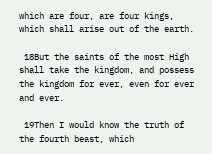which are four, are four kings, which shall arise out of the earth.

 18But the saints of the most High shall take the kingdom, and possess the kingdom for ever, even for ever and ever.

 19Then I would know the truth of the fourth beast, which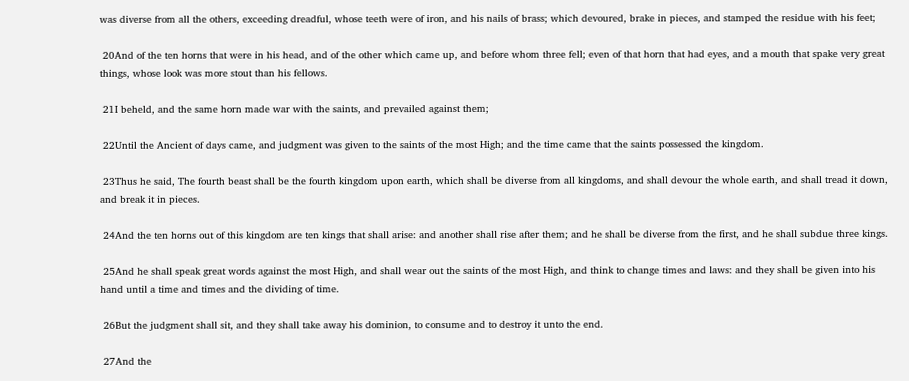was diverse from all the others, exceeding dreadful, whose teeth were of iron, and his nails of brass; which devoured, brake in pieces, and stamped the residue with his feet;

 20And of the ten horns that were in his head, and of the other which came up, and before whom three fell; even of that horn that had eyes, and a mouth that spake very great things, whose look was more stout than his fellows.

 21I beheld, and the same horn made war with the saints, and prevailed against them;

 22Until the Ancient of days came, and judgment was given to the saints of the most High; and the time came that the saints possessed the kingdom.

 23Thus he said, The fourth beast shall be the fourth kingdom upon earth, which shall be diverse from all kingdoms, and shall devour the whole earth, and shall tread it down, and break it in pieces.

 24And the ten horns out of this kingdom are ten kings that shall arise: and another shall rise after them; and he shall be diverse from the first, and he shall subdue three kings.

 25And he shall speak great words against the most High, and shall wear out the saints of the most High, and think to change times and laws: and they shall be given into his hand until a time and times and the dividing of time.

 26But the judgment shall sit, and they shall take away his dominion, to consume and to destroy it unto the end.

 27And the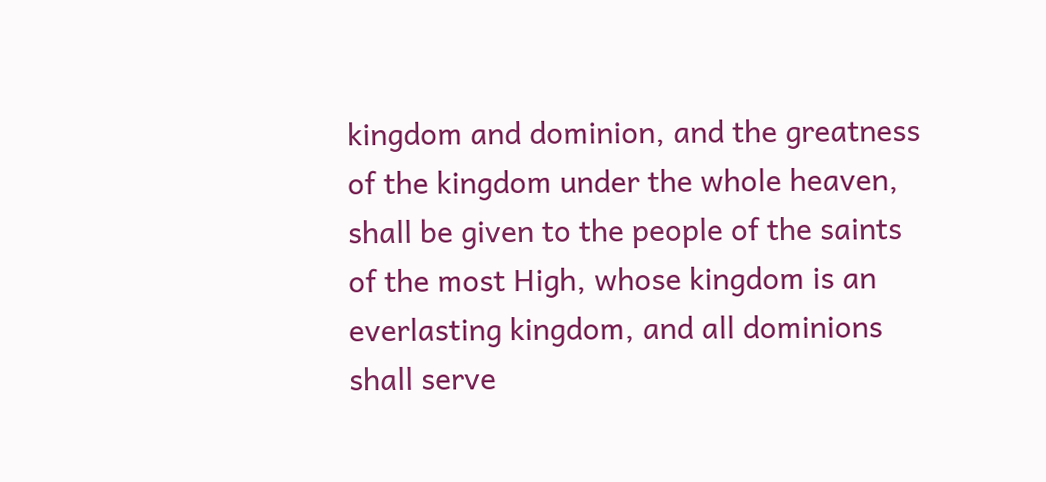kingdom and dominion, and the greatness of the kingdom under the whole heaven, shall be given to the people of the saints of the most High, whose kingdom is an everlasting kingdom, and all dominions shall serve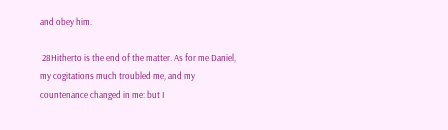and obey him.

 28Hitherto is the end of the matter. As for me Daniel, my cogitations much troubled me, and my countenance changed in me: but I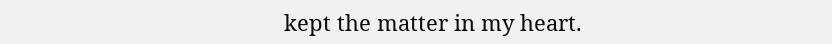kept the matter in my heart.